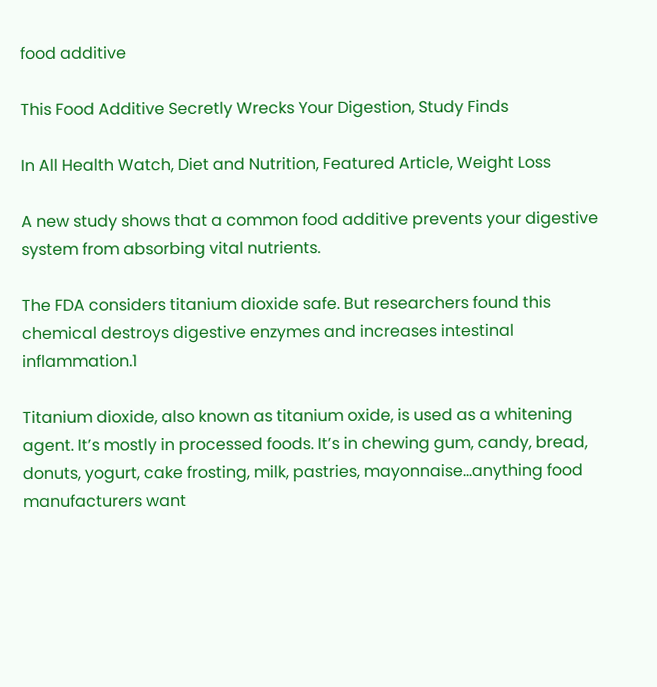food additive

This Food Additive Secretly Wrecks Your Digestion, Study Finds

In All Health Watch, Diet and Nutrition, Featured Article, Weight Loss

A new study shows that a common food additive prevents your digestive system from absorbing vital nutrients.

The FDA considers titanium dioxide safe. But researchers found this chemical destroys digestive enzymes and increases intestinal inflammation.1

Titanium dioxide, also known as titanium oxide, is used as a whitening agent. It’s mostly in processed foods. It’s in chewing gum, candy, bread, donuts, yogurt, cake frosting, milk, pastries, mayonnaise…anything food manufacturers want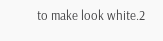to make look white.2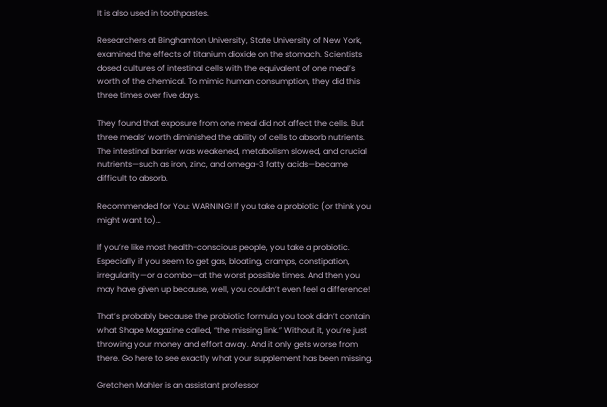It is also used in toothpastes.

Researchers at Binghamton University, State University of New York, examined the effects of titanium dioxide on the stomach. Scientists dosed cultures of intestinal cells with the equivalent of one meal’s worth of the chemical. To mimic human consumption, they did this three times over five days.

They found that exposure from one meal did not affect the cells. But three meals’ worth diminished the ability of cells to absorb nutrients. The intestinal barrier was weakened, metabolism slowed, and crucial nutrients—such as iron, zinc, and omega-3 fatty acids—became difficult to absorb.

Recommended for You: WARNING! If you take a probiotic (or think you might want to)…

If you’re like most health-conscious people, you take a probiotic. Especially if you seem to get gas, bloating, cramps, constipation, irregularity—or a combo—at the worst possible times. And then you may have given up because, well, you couldn’t even feel a difference!

That’s probably because the probiotic formula you took didn’t contain what Shape Magazine called, “the missing link.” Without it, you’re just throwing your money and effort away. And it only gets worse from there. Go here to see exactly what your supplement has been missing.

Gretchen Mahler is an assistant professor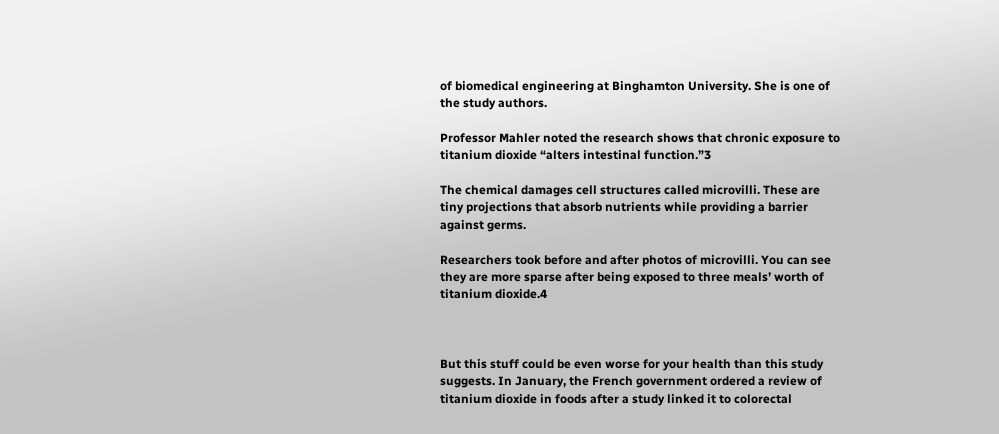of biomedical engineering at Binghamton University. She is one of the study authors.

Professor Mahler noted the research shows that chronic exposure to titanium dioxide “alters intestinal function.”3

The chemical damages cell structures called microvilli. These are tiny projections that absorb nutrients while providing a barrier against germs.

Researchers took before and after photos of microvilli. You can see they are more sparse after being exposed to three meals’ worth of titanium dioxide.4



But this stuff could be even worse for your health than this study suggests. In January, the French government ordered a review of titanium dioxide in foods after a study linked it to colorectal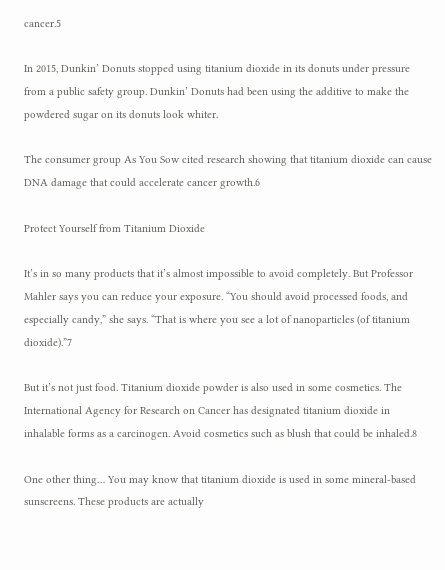cancer.5

In 2015, Dunkin’ Donuts stopped using titanium dioxide in its donuts under pressure from a public safety group. Dunkin’ Donuts had been using the additive to make the powdered sugar on its donuts look whiter.

The consumer group As You Sow cited research showing that titanium dioxide can cause DNA damage that could accelerate cancer growth.6

Protect Yourself from Titanium Dioxide

It’s in so many products that it’s almost impossible to avoid completely. But Professor Mahler says you can reduce your exposure. “You should avoid processed foods, and especially candy,” she says. “That is where you see a lot of nanoparticles (of titanium dioxide).”7

But it’s not just food. Titanium dioxide powder is also used in some cosmetics. The International Agency for Research on Cancer has designated titanium dioxide in inhalable forms as a carcinogen. Avoid cosmetics such as blush that could be inhaled.8

One other thing… You may know that titanium dioxide is used in some mineral-based sunscreens. These products are actually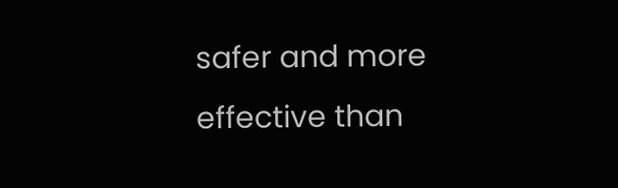safer and more effective than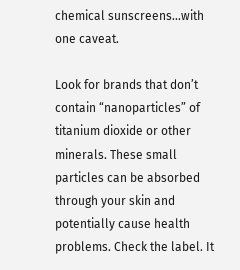chemical sunscreens…with one caveat.

Look for brands that don’t contain “nanoparticles” of titanium dioxide or other minerals. These small particles can be absorbed through your skin and potentially cause health problems. Check the label. It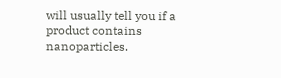will usually tell you if a product contains nanoparticles.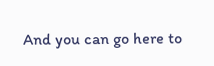And you can go here to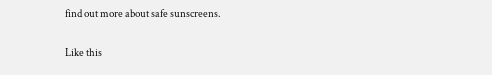find out more about safe sunscreens.

Like this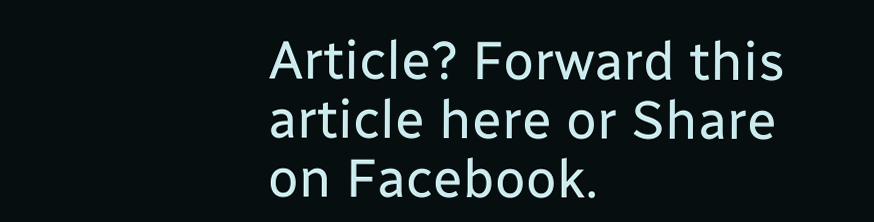Article? Forward this article here or Share on Facebook.